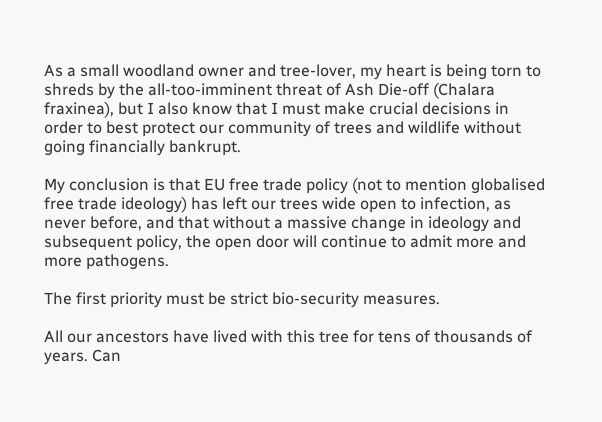As a small woodland owner and tree-lover, my heart is being torn to shreds by the all-too-imminent threat of Ash Die-off (Chalara fraxinea), but I also know that I must make crucial decisions in order to best protect our community of trees and wildlife without going financially bankrupt.

My conclusion is that EU free trade policy (not to mention globalised free trade ideology) has left our trees wide open to infection, as never before, and that without a massive change in ideology and subsequent policy, the open door will continue to admit more and more pathogens.

The first priority must be strict bio-security measures.

All our ancestors have lived with this tree for tens of thousands of years. Can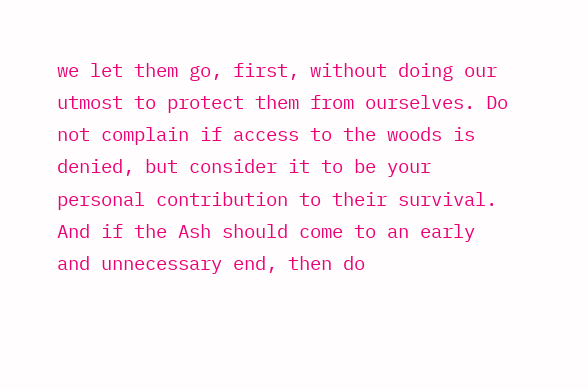we let them go, first, without doing our utmost to protect them from ourselves. Do not complain if access to the woods is denied, but consider it to be your personal contribution to their survival. And if the Ash should come to an early and unnecessary end, then do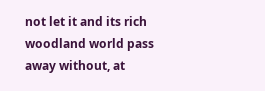not let it and its rich woodland world pass away without, at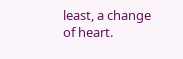least, a change of heart.